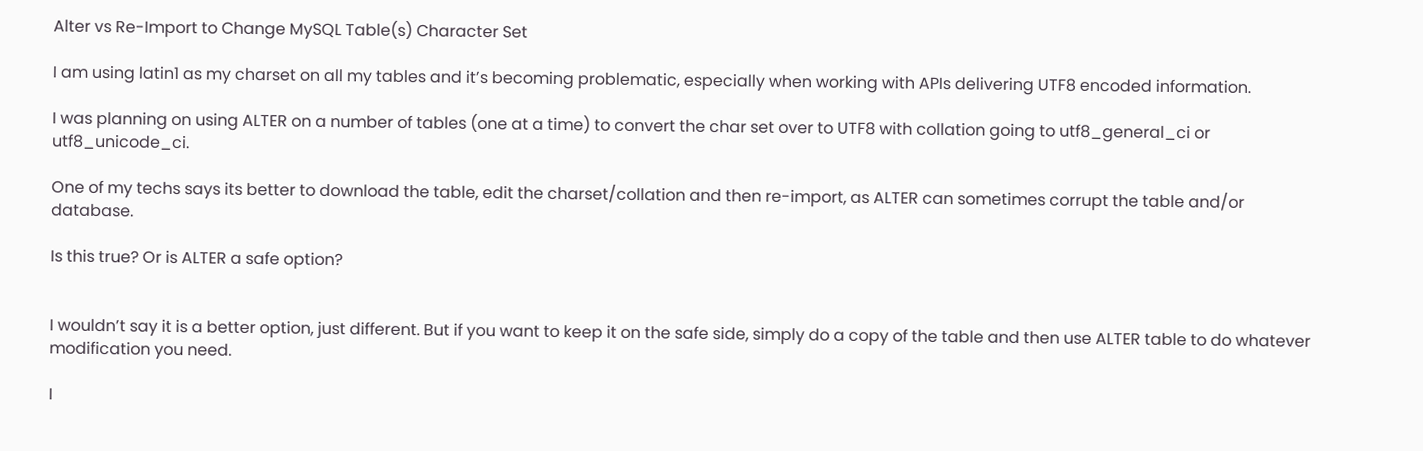Alter vs Re-Import to Change MySQL Table(s) Character Set

I am using latin1 as my charset on all my tables and it’s becoming problematic, especially when working with APIs delivering UTF8 encoded information.

I was planning on using ALTER on a number of tables (one at a time) to convert the char set over to UTF8 with collation going to utf8_general_ci or utf8_unicode_ci.

One of my techs says its better to download the table, edit the charset/collation and then re-import, as ALTER can sometimes corrupt the table and/or database.

Is this true? Or is ALTER a safe option?


I wouldn’t say it is a better option, just different. But if you want to keep it on the safe side, simply do a copy of the table and then use ALTER table to do whatever modification you need.

I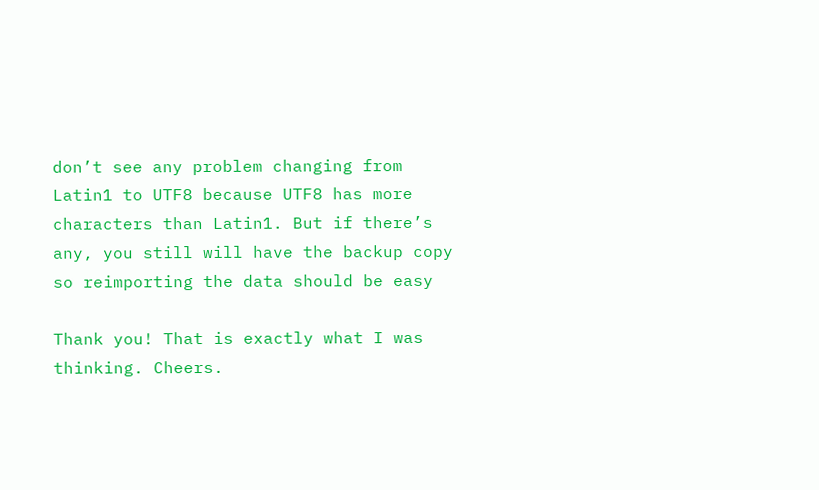don’t see any problem changing from Latin1 to UTF8 because UTF8 has more characters than Latin1. But if there’s any, you still will have the backup copy so reimporting the data should be easy

Thank you! That is exactly what I was thinking. Cheers.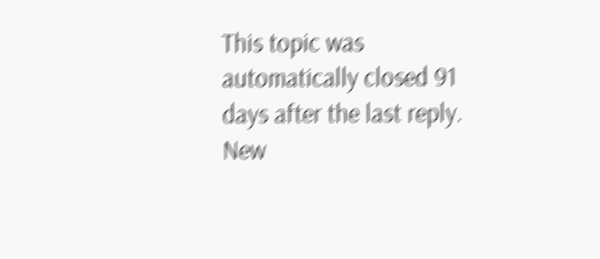This topic was automatically closed 91 days after the last reply. New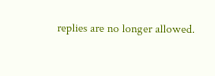replies are no longer allowed.